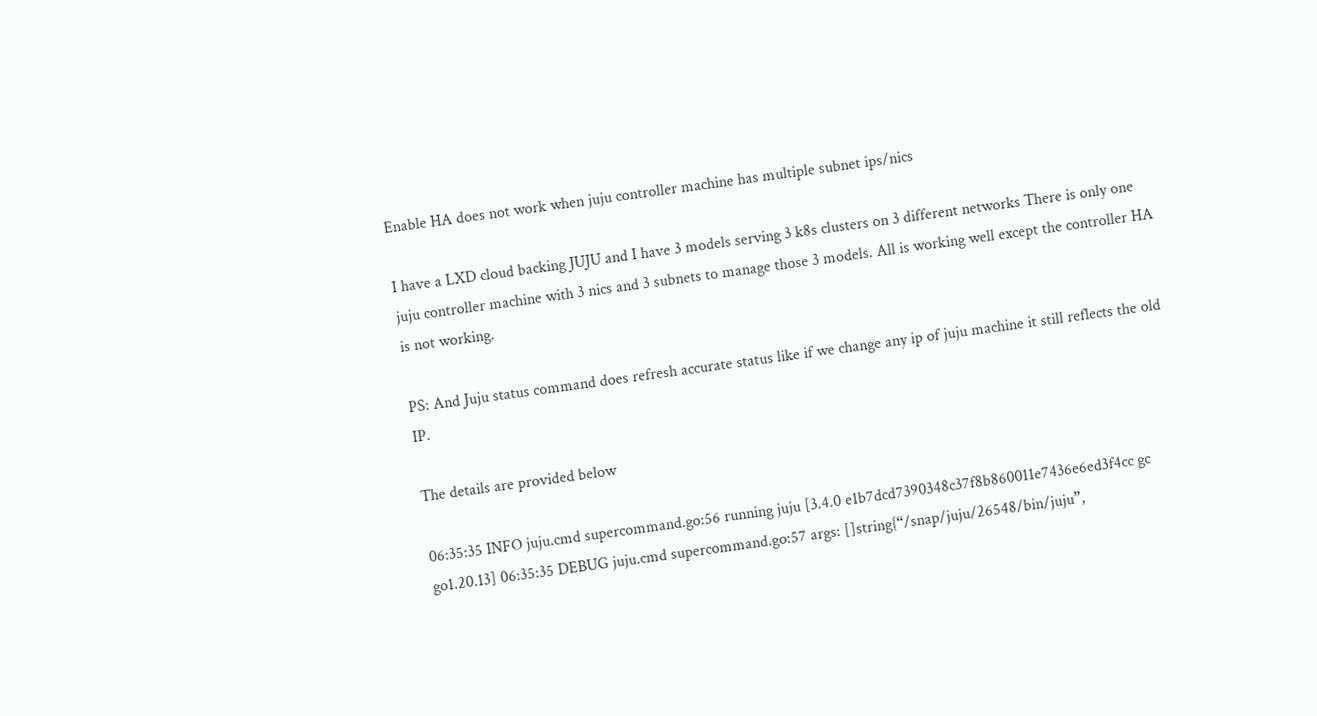Enable HA does not work when juju controller machine has multiple subnet ips/nics

I have a LXD cloud backing JUJU and I have 3 models serving 3 k8s clusters on 3 different networks There is only one juju controller machine with 3 nics and 3 subnets to manage those 3 models. All is working well except the controller HA is not working.

PS: And Juju status command does refresh accurate status like if we change any ip of juju machine it still reflects the old IP.

The details are provided below

06:35:35 INFO juju.cmd supercommand.go:56 running juju [3.4.0 e1b7dcd7390348c37f8b860011e7436e6ed3f4cc gc go1.20.13] 06:35:35 DEBUG juju.cmd supercommand.go:57 args: []string{“/snap/juju/26548/bin/juju”,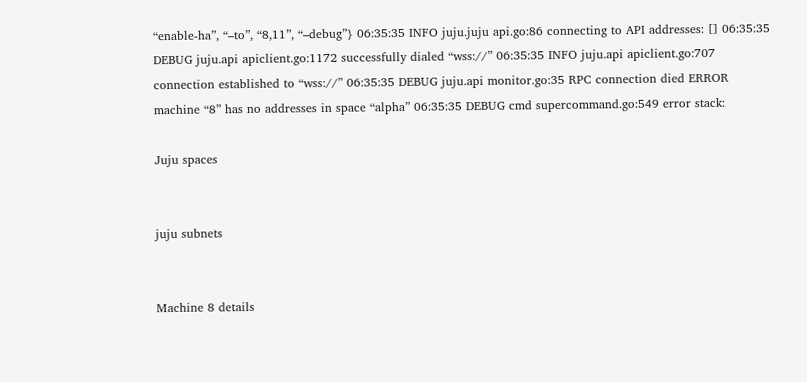“enable-ha”, “–to”, “8,11”, “–debug”} 06:35:35 INFO juju.juju api.go:86 connecting to API addresses: [] 06:35:35 DEBUG juju.api apiclient.go:1172 successfully dialed “wss://” 06:35:35 INFO juju.api apiclient.go:707 connection established to “wss://” 06:35:35 DEBUG juju.api monitor.go:35 RPC connection died ERROR machine “8” has no addresses in space “alpha” 06:35:35 DEBUG cmd supercommand.go:549 error stack:

Juju spaces


juju subnets


Machine 8 details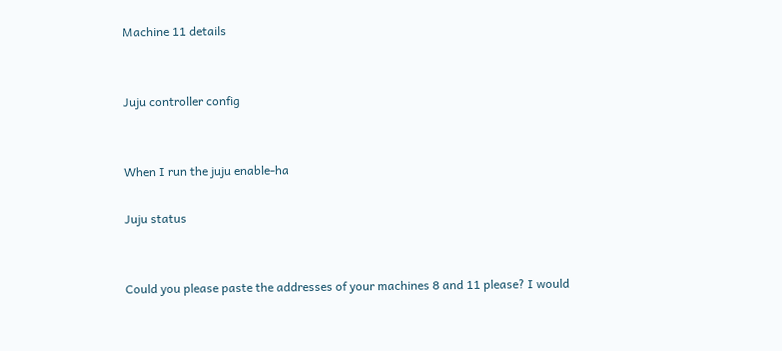Machine 11 details


Juju controller config


When I run the juju enable-ha

Juju status


Could you please paste the addresses of your machines 8 and 11 please? I would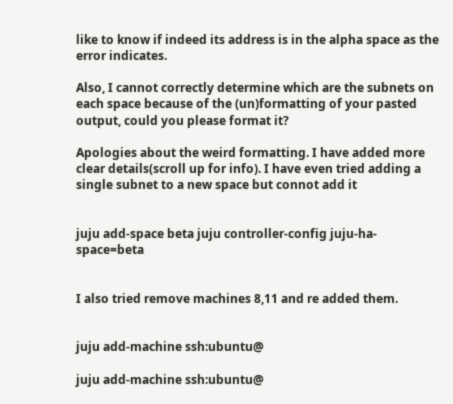like to know if indeed its address is in the alpha space as the error indicates.

Also, I cannot correctly determine which are the subnets on each space because of the (un)formatting of your pasted output, could you please format it?

Apologies about the weird formatting. I have added more clear details(scroll up for info). I have even tried adding a single subnet to a new space but connot add it


juju add-space beta juju controller-config juju-ha-space=beta


I also tried remove machines 8,11 and re added them.


juju add-machine ssh:ubuntu@

juju add-machine ssh:ubuntu@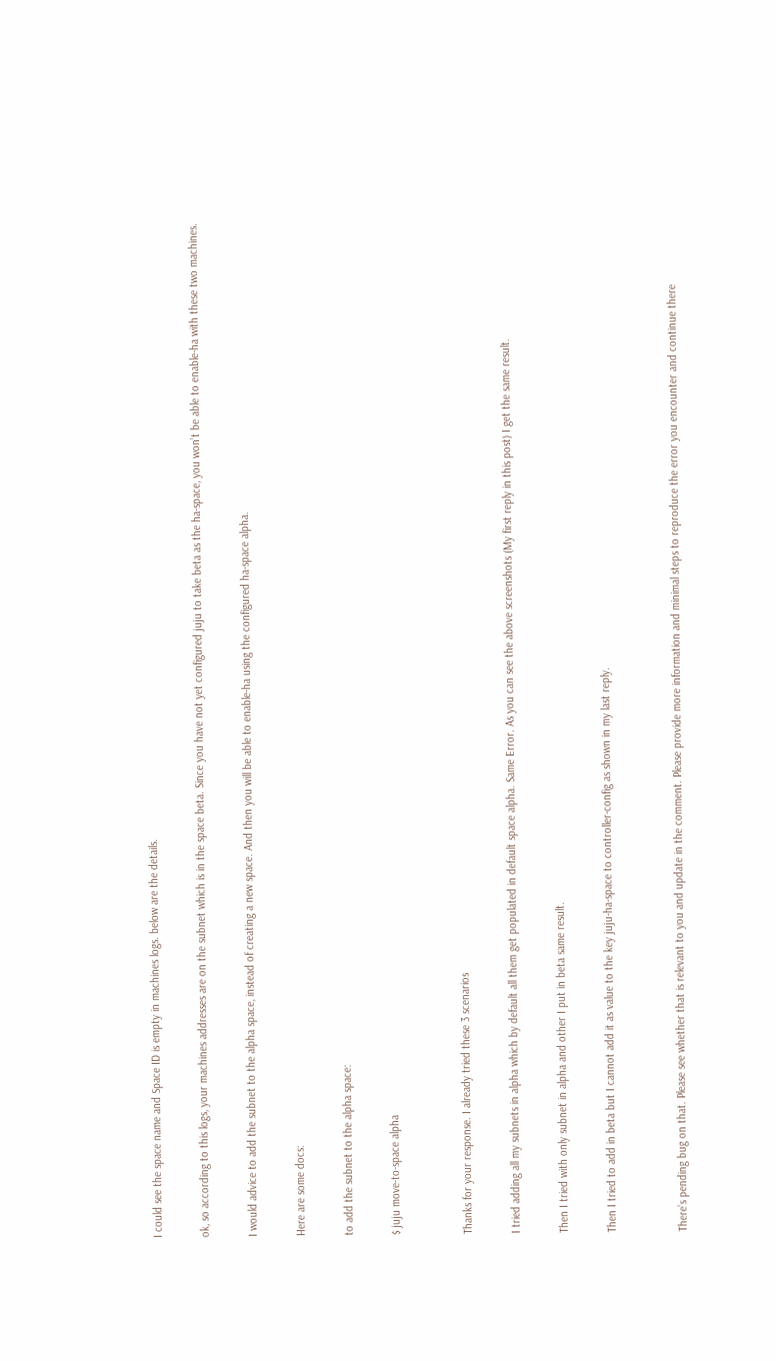I could see the space name and Space ID is empty in machines logs. below are the details.

ok, so according to this logs, your machines addresses are on the subnet which is in the space beta. Since you have not yet configured juju to take beta as the ha-space, you won’t be able to enable-ha with these two machines.

I would advice to add the subnet to the alpha space, instead of creating a new space. And then you will be able to enable-ha using the configured ha-space alpha.

Here are some docs:

to add the subnet to the alpha space:

$ juju move-to-space alpha


Thanks for your response. I already tried these 3 scenarios

I tried adding all my subnets in alpha which by default all them get populated in default space alpha. Same Error. As you can see the above screenshots (My first reply in this post) I get the same result.

Then I tried with only subnet in alpha and other I put in beta same result.

Then I tried to add in beta but I cannot add it as value to the key juju-ha-space to controller-config as shown in my last reply.


There’s pending bug on that. Please see whether that is relevant to you and update in the comment. Please provide more information and minimal steps to reproduce the error you encounter and continue there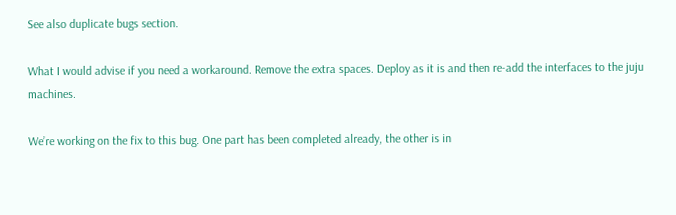See also duplicate bugs section.

What I would advise if you need a workaround. Remove the extra spaces. Deploy as it is and then re-add the interfaces to the juju machines.

We’re working on the fix to this bug. One part has been completed already, the other is in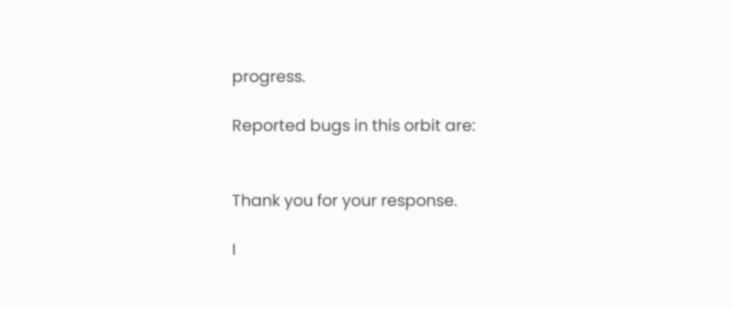progress.

Reported bugs in this orbit are:


Thank you for your response.

I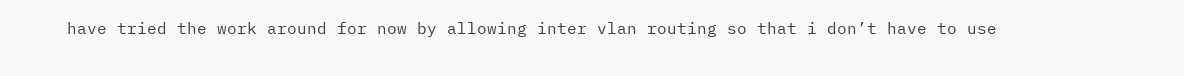have tried the work around for now by allowing inter vlan routing so that i don’t have to use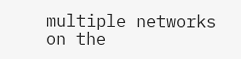multiple networks on the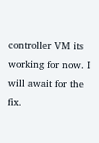controller VM its working for now. I will await for the fix.